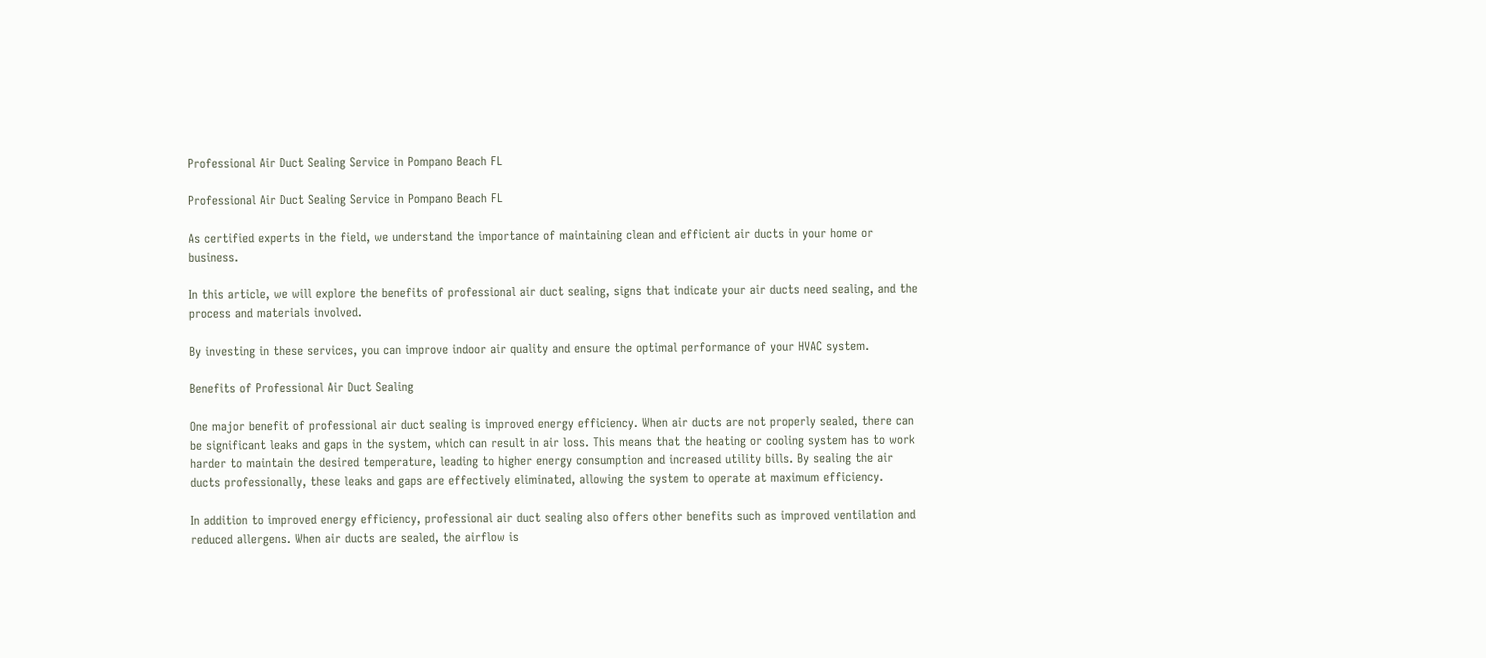Professional Air Duct Sealing Service in Pompano Beach FL

Professional Air Duct Sealing Service in Pompano Beach FL

As certified experts in the field, we understand the importance of maintaining clean and efficient air ducts in your home or business.

In this article, we will explore the benefits of professional air duct sealing, signs that indicate your air ducts need sealing, and the process and materials involved.

By investing in these services, you can improve indoor air quality and ensure the optimal performance of your HVAC system.

Benefits of Professional Air Duct Sealing

One major benefit of professional air duct sealing is improved energy efficiency. When air ducts are not properly sealed, there can be significant leaks and gaps in the system, which can result in air loss. This means that the heating or cooling system has to work harder to maintain the desired temperature, leading to higher energy consumption and increased utility bills. By sealing the air ducts professionally, these leaks and gaps are effectively eliminated, allowing the system to operate at maximum efficiency.

In addition to improved energy efficiency, professional air duct sealing also offers other benefits such as improved ventilation and reduced allergens. When air ducts are sealed, the airflow is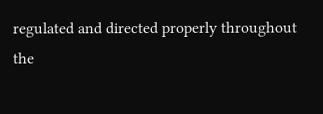regulated and directed properly throughout the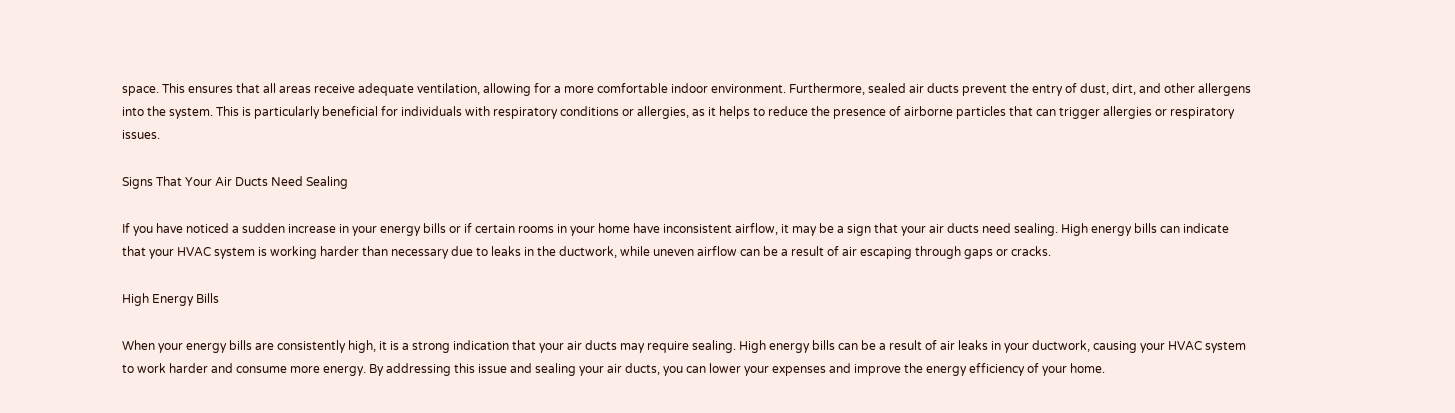space. This ensures that all areas receive adequate ventilation, allowing for a more comfortable indoor environment. Furthermore, sealed air ducts prevent the entry of dust, dirt, and other allergens into the system. This is particularly beneficial for individuals with respiratory conditions or allergies, as it helps to reduce the presence of airborne particles that can trigger allergies or respiratory issues.

Signs That Your Air Ducts Need Sealing

If you have noticed a sudden increase in your energy bills or if certain rooms in your home have inconsistent airflow, it may be a sign that your air ducts need sealing. High energy bills can indicate that your HVAC system is working harder than necessary due to leaks in the ductwork, while uneven airflow can be a result of air escaping through gaps or cracks.

High Energy Bills

When your energy bills are consistently high, it is a strong indication that your air ducts may require sealing. High energy bills can be a result of air leaks in your ductwork, causing your HVAC system to work harder and consume more energy. By addressing this issue and sealing your air ducts, you can lower your expenses and improve the energy efficiency of your home.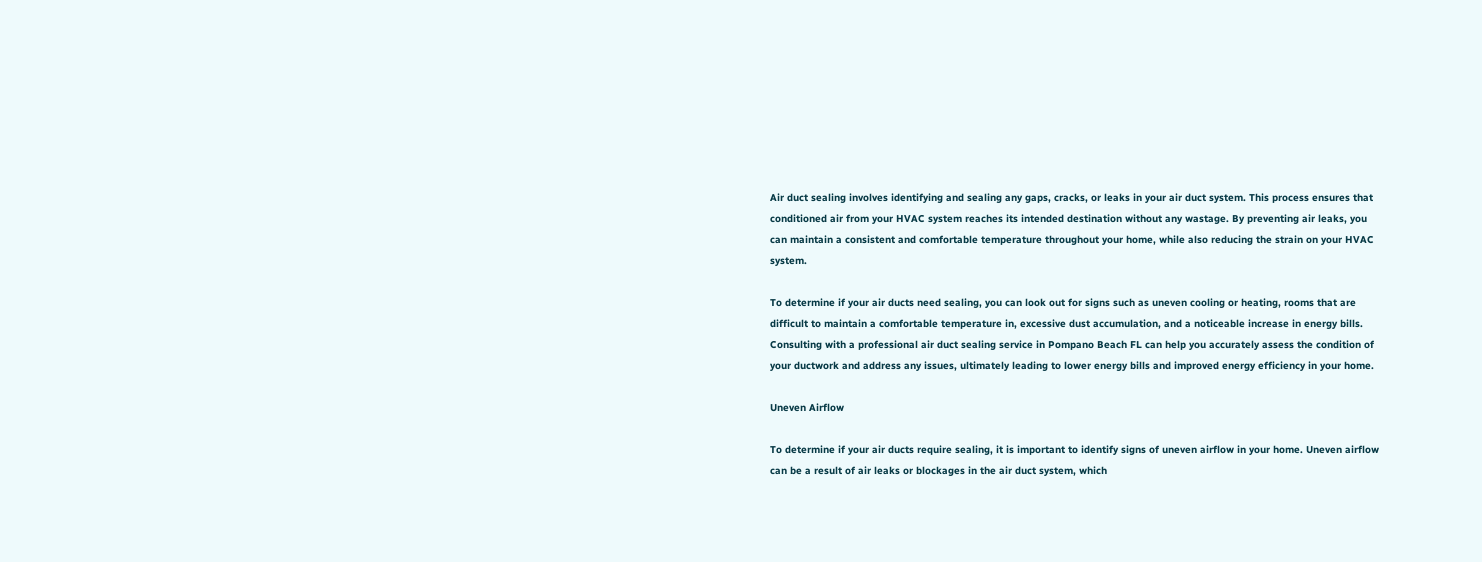Air duct sealing involves identifying and sealing any gaps, cracks, or leaks in your air duct system. This process ensures that conditioned air from your HVAC system reaches its intended destination without any wastage. By preventing air leaks, you can maintain a consistent and comfortable temperature throughout your home, while also reducing the strain on your HVAC system.

To determine if your air ducts need sealing, you can look out for signs such as uneven cooling or heating, rooms that are difficult to maintain a comfortable temperature in, excessive dust accumulation, and a noticeable increase in energy bills. Consulting with a professional air duct sealing service in Pompano Beach FL can help you accurately assess the condition of your ductwork and address any issues, ultimately leading to lower energy bills and improved energy efficiency in your home.

Uneven Airflow

To determine if your air ducts require sealing, it is important to identify signs of uneven airflow in your home. Uneven airflow can be a result of air leaks or blockages in the air duct system, which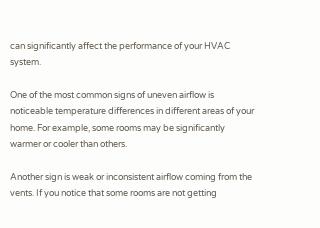can significantly affect the performance of your HVAC system.

One of the most common signs of uneven airflow is noticeable temperature differences in different areas of your home. For example, some rooms may be significantly warmer or cooler than others.

Another sign is weak or inconsistent airflow coming from the vents. If you notice that some rooms are not getting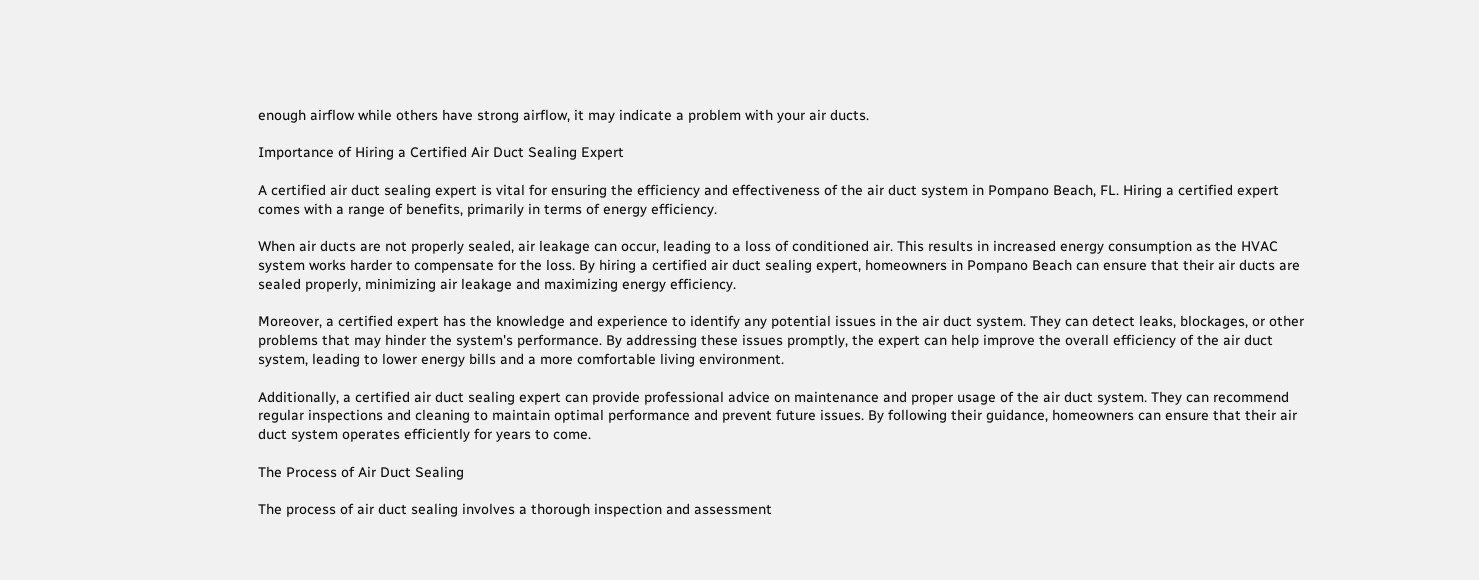enough airflow while others have strong airflow, it may indicate a problem with your air ducts.

Importance of Hiring a Certified Air Duct Sealing Expert

A certified air duct sealing expert is vital for ensuring the efficiency and effectiveness of the air duct system in Pompano Beach, FL. Hiring a certified expert comes with a range of benefits, primarily in terms of energy efficiency.

When air ducts are not properly sealed, air leakage can occur, leading to a loss of conditioned air. This results in increased energy consumption as the HVAC system works harder to compensate for the loss. By hiring a certified air duct sealing expert, homeowners in Pompano Beach can ensure that their air ducts are sealed properly, minimizing air leakage and maximizing energy efficiency.

Moreover, a certified expert has the knowledge and experience to identify any potential issues in the air duct system. They can detect leaks, blockages, or other problems that may hinder the system's performance. By addressing these issues promptly, the expert can help improve the overall efficiency of the air duct system, leading to lower energy bills and a more comfortable living environment.

Additionally, a certified air duct sealing expert can provide professional advice on maintenance and proper usage of the air duct system. They can recommend regular inspections and cleaning to maintain optimal performance and prevent future issues. By following their guidance, homeowners can ensure that their air duct system operates efficiently for years to come.

The Process of Air Duct Sealing

The process of air duct sealing involves a thorough inspection and assessment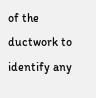of the ductwork to identify any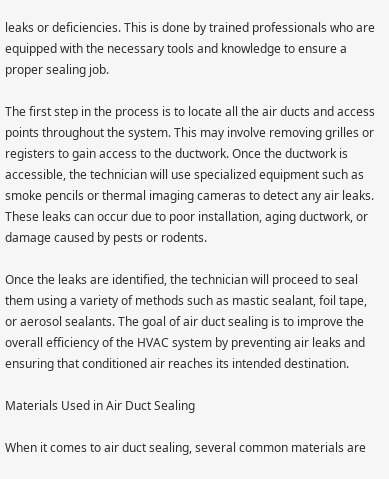leaks or deficiencies. This is done by trained professionals who are equipped with the necessary tools and knowledge to ensure a proper sealing job.

The first step in the process is to locate all the air ducts and access points throughout the system. This may involve removing grilles or registers to gain access to the ductwork. Once the ductwork is accessible, the technician will use specialized equipment such as smoke pencils or thermal imaging cameras to detect any air leaks. These leaks can occur due to poor installation, aging ductwork, or damage caused by pests or rodents.

Once the leaks are identified, the technician will proceed to seal them using a variety of methods such as mastic sealant, foil tape, or aerosol sealants. The goal of air duct sealing is to improve the overall efficiency of the HVAC system by preventing air leaks and ensuring that conditioned air reaches its intended destination.

Materials Used in Air Duct Sealing

When it comes to air duct sealing, several common materials are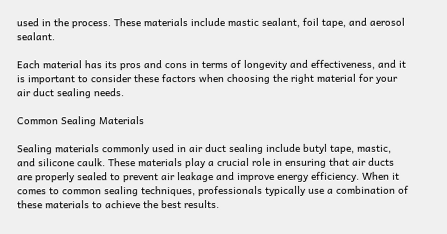used in the process. These materials include mastic sealant, foil tape, and aerosol sealant.

Each material has its pros and cons in terms of longevity and effectiveness, and it is important to consider these factors when choosing the right material for your air duct sealing needs.

Common Sealing Materials

Sealing materials commonly used in air duct sealing include butyl tape, mastic, and silicone caulk. These materials play a crucial role in ensuring that air ducts are properly sealed to prevent air leakage and improve energy efficiency. When it comes to common sealing techniques, professionals typically use a combination of these materials to achieve the best results.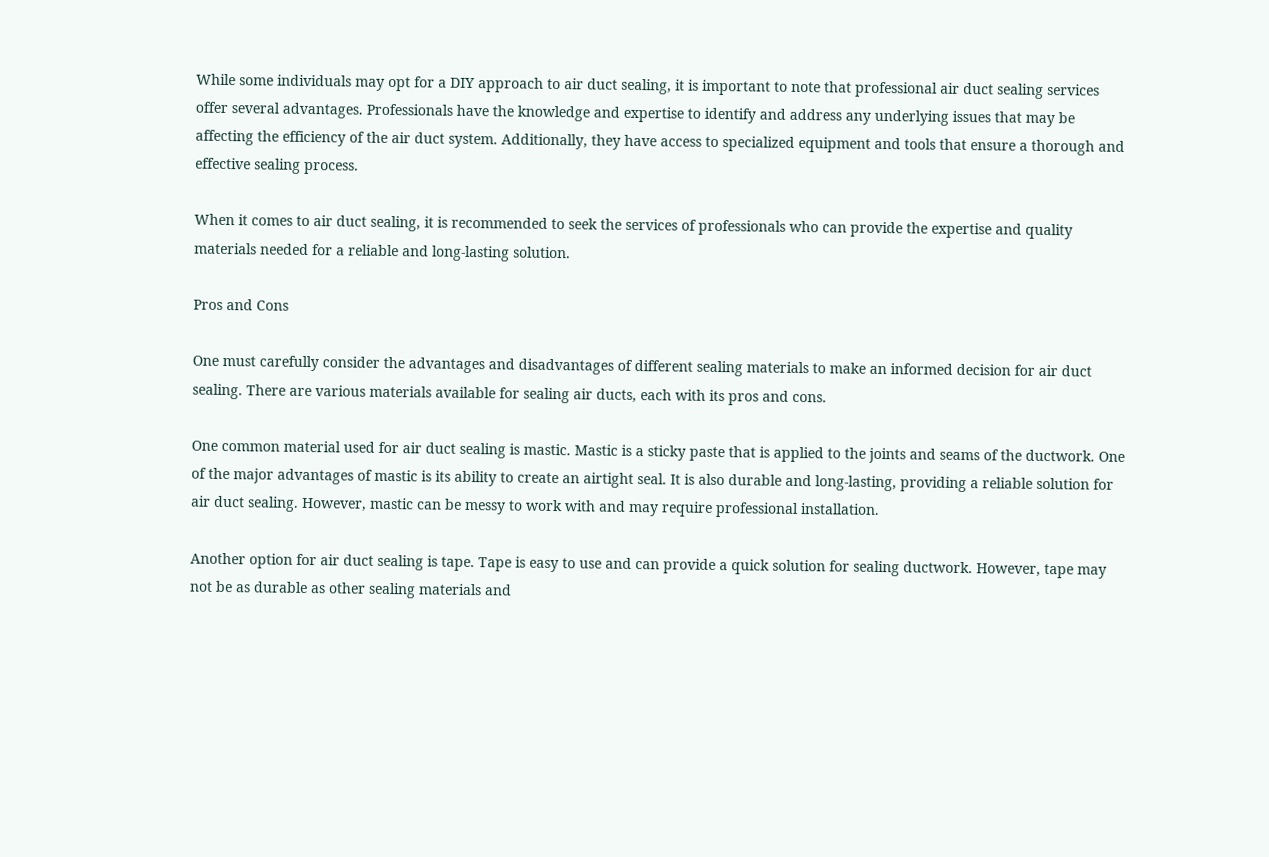While some individuals may opt for a DIY approach to air duct sealing, it is important to note that professional air duct sealing services offer several advantages. Professionals have the knowledge and expertise to identify and address any underlying issues that may be affecting the efficiency of the air duct system. Additionally, they have access to specialized equipment and tools that ensure a thorough and effective sealing process.

When it comes to air duct sealing, it is recommended to seek the services of professionals who can provide the expertise and quality materials needed for a reliable and long-lasting solution.

Pros and Cons

One must carefully consider the advantages and disadvantages of different sealing materials to make an informed decision for air duct sealing. There are various materials available for sealing air ducts, each with its pros and cons.

One common material used for air duct sealing is mastic. Mastic is a sticky paste that is applied to the joints and seams of the ductwork. One of the major advantages of mastic is its ability to create an airtight seal. It is also durable and long-lasting, providing a reliable solution for air duct sealing. However, mastic can be messy to work with and may require professional installation.

Another option for air duct sealing is tape. Tape is easy to use and can provide a quick solution for sealing ductwork. However, tape may not be as durable as other sealing materials and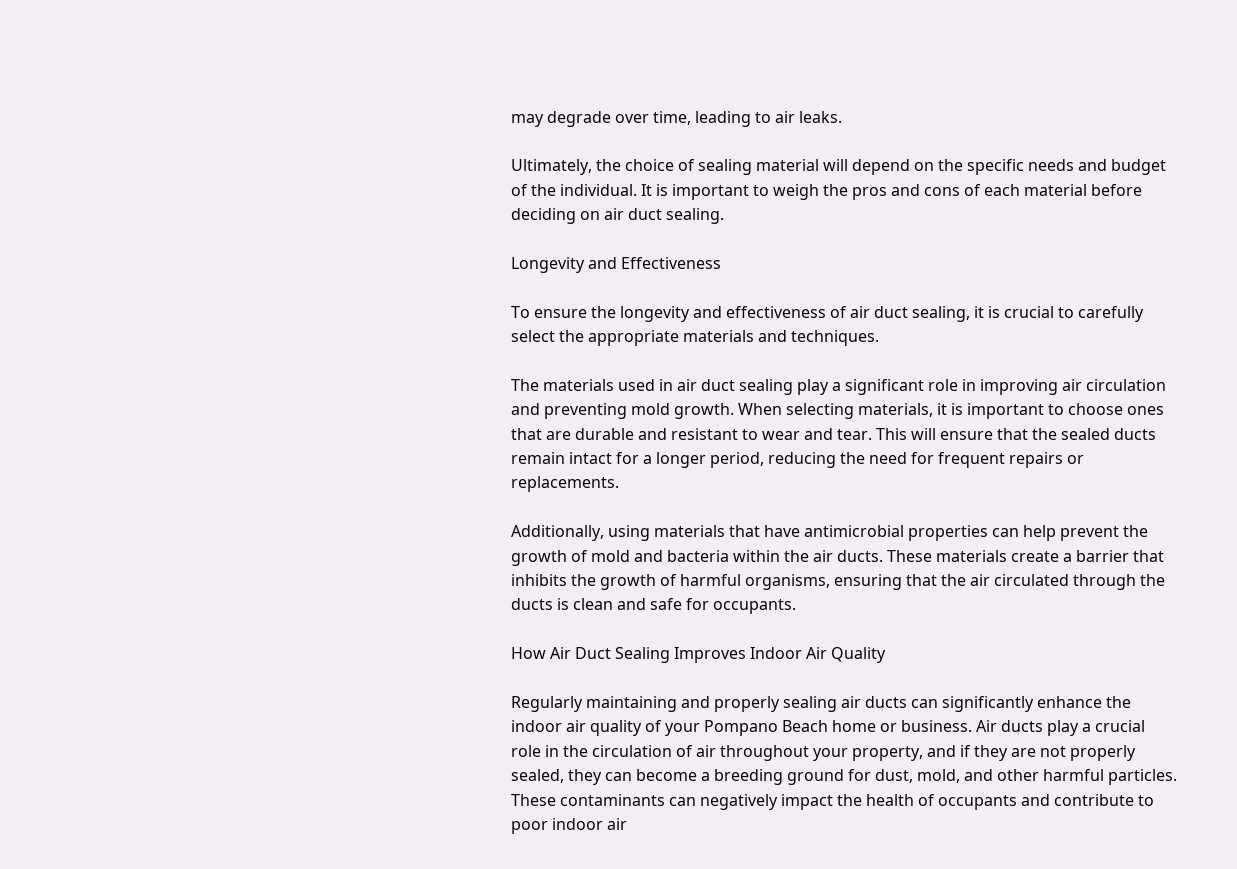may degrade over time, leading to air leaks.

Ultimately, the choice of sealing material will depend on the specific needs and budget of the individual. It is important to weigh the pros and cons of each material before deciding on air duct sealing.

Longevity and Effectiveness

To ensure the longevity and effectiveness of air duct sealing, it is crucial to carefully select the appropriate materials and techniques.

The materials used in air duct sealing play a significant role in improving air circulation and preventing mold growth. When selecting materials, it is important to choose ones that are durable and resistant to wear and tear. This will ensure that the sealed ducts remain intact for a longer period, reducing the need for frequent repairs or replacements.

Additionally, using materials that have antimicrobial properties can help prevent the growth of mold and bacteria within the air ducts. These materials create a barrier that inhibits the growth of harmful organisms, ensuring that the air circulated through the ducts is clean and safe for occupants.

How Air Duct Sealing Improves Indoor Air Quality

Regularly maintaining and properly sealing air ducts can significantly enhance the indoor air quality of your Pompano Beach home or business. Air ducts play a crucial role in the circulation of air throughout your property, and if they are not properly sealed, they can become a breeding ground for dust, mold, and other harmful particles. These contaminants can negatively impact the health of occupants and contribute to poor indoor air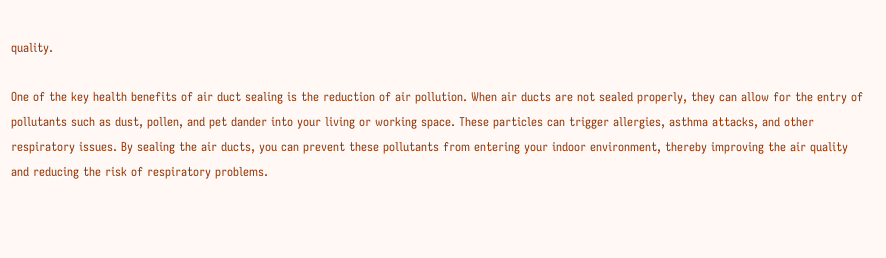quality.

One of the key health benefits of air duct sealing is the reduction of air pollution. When air ducts are not sealed properly, they can allow for the entry of pollutants such as dust, pollen, and pet dander into your living or working space. These particles can trigger allergies, asthma attacks, and other respiratory issues. By sealing the air ducts, you can prevent these pollutants from entering your indoor environment, thereby improving the air quality and reducing the risk of respiratory problems.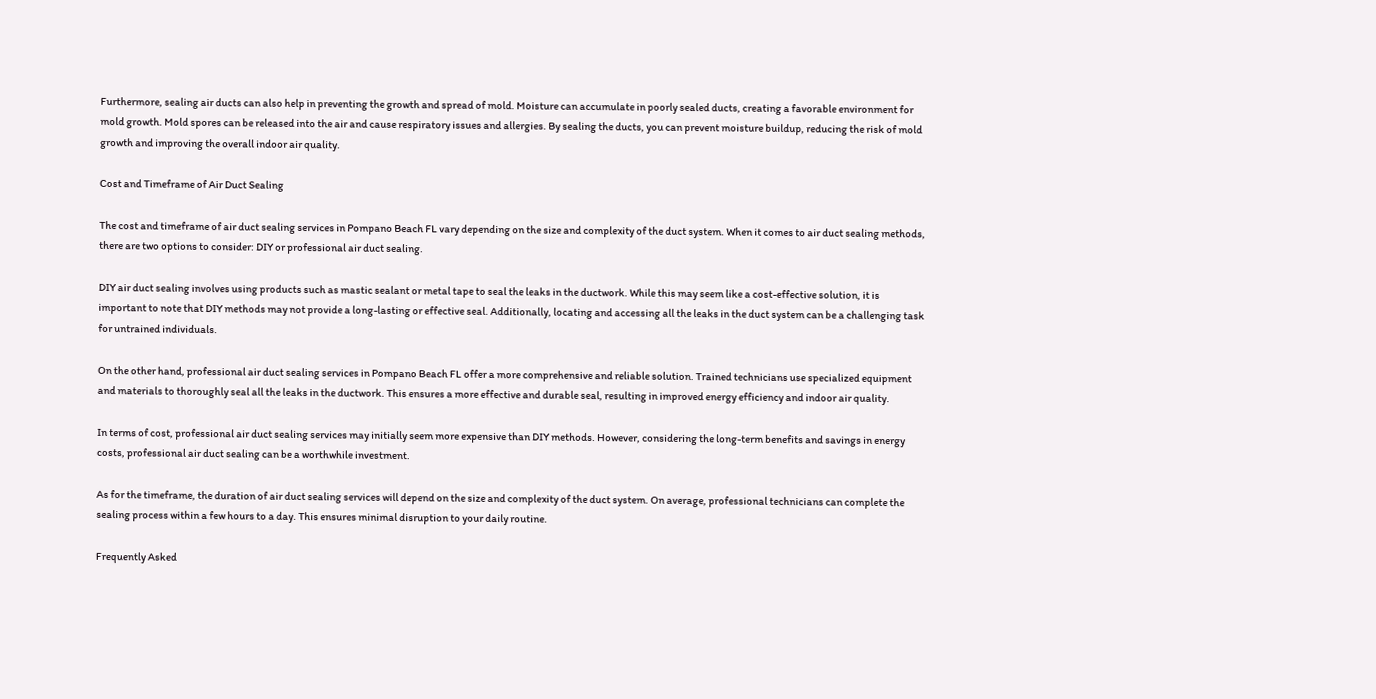Furthermore, sealing air ducts can also help in preventing the growth and spread of mold. Moisture can accumulate in poorly sealed ducts, creating a favorable environment for mold growth. Mold spores can be released into the air and cause respiratory issues and allergies. By sealing the ducts, you can prevent moisture buildup, reducing the risk of mold growth and improving the overall indoor air quality.

Cost and Timeframe of Air Duct Sealing

The cost and timeframe of air duct sealing services in Pompano Beach FL vary depending on the size and complexity of the duct system. When it comes to air duct sealing methods, there are two options to consider: DIY or professional air duct sealing.

DIY air duct sealing involves using products such as mastic sealant or metal tape to seal the leaks in the ductwork. While this may seem like a cost-effective solution, it is important to note that DIY methods may not provide a long-lasting or effective seal. Additionally, locating and accessing all the leaks in the duct system can be a challenging task for untrained individuals.

On the other hand, professional air duct sealing services in Pompano Beach FL offer a more comprehensive and reliable solution. Trained technicians use specialized equipment and materials to thoroughly seal all the leaks in the ductwork. This ensures a more effective and durable seal, resulting in improved energy efficiency and indoor air quality.

In terms of cost, professional air duct sealing services may initially seem more expensive than DIY methods. However, considering the long-term benefits and savings in energy costs, professional air duct sealing can be a worthwhile investment.

As for the timeframe, the duration of air duct sealing services will depend on the size and complexity of the duct system. On average, professional technicians can complete the sealing process within a few hours to a day. This ensures minimal disruption to your daily routine.

Frequently Asked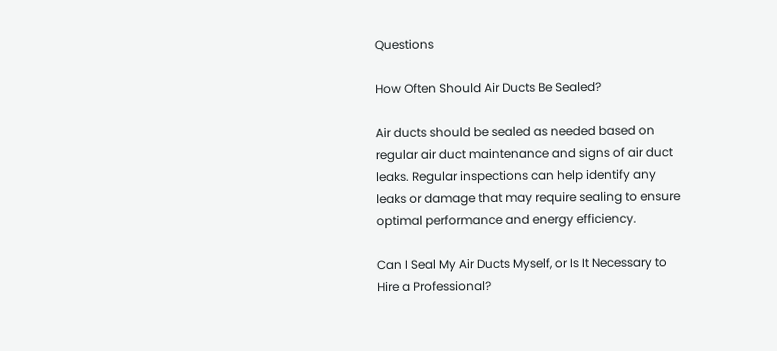Questions

How Often Should Air Ducts Be Sealed?

Air ducts should be sealed as needed based on regular air duct maintenance and signs of air duct leaks. Regular inspections can help identify any leaks or damage that may require sealing to ensure optimal performance and energy efficiency.

Can I Seal My Air Ducts Myself, or Is It Necessary to Hire a Professional?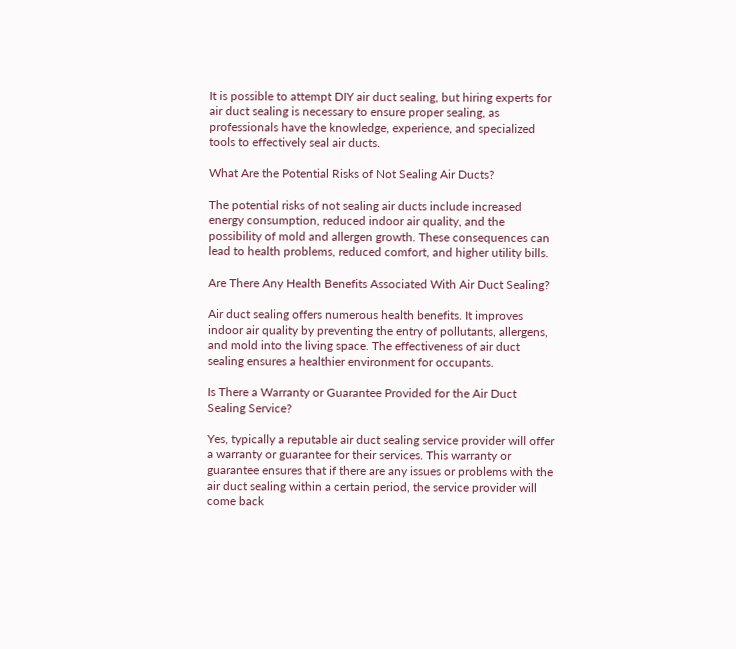It is possible to attempt DIY air duct sealing, but hiring experts for air duct sealing is necessary to ensure proper sealing, as professionals have the knowledge, experience, and specialized tools to effectively seal air ducts.

What Are the Potential Risks of Not Sealing Air Ducts?

The potential risks of not sealing air ducts include increased energy consumption, reduced indoor air quality, and the possibility of mold and allergen growth. These consequences can lead to health problems, reduced comfort, and higher utility bills.

Are There Any Health Benefits Associated With Air Duct Sealing?

Air duct sealing offers numerous health benefits. It improves indoor air quality by preventing the entry of pollutants, allergens, and mold into the living space. The effectiveness of air duct sealing ensures a healthier environment for occupants.

Is There a Warranty or Guarantee Provided for the Air Duct Sealing Service?

Yes, typically a reputable air duct sealing service provider will offer a warranty or guarantee for their services. This warranty or guarantee ensures that if there are any issues or problems with the air duct sealing within a certain period, the service provider will come back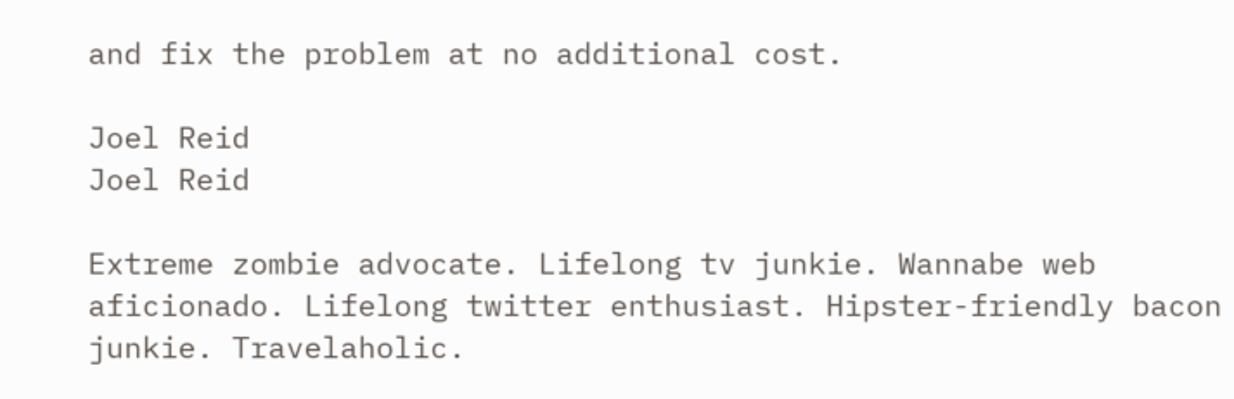and fix the problem at no additional cost.

Joel Reid
Joel Reid

Extreme zombie advocate. Lifelong tv junkie. Wannabe web aficionado. Lifelong twitter enthusiast. Hipster-friendly bacon junkie. Travelaholic.